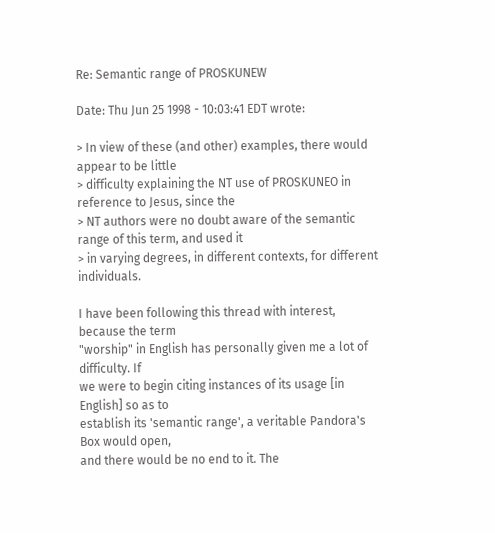Re: Semantic range of PROSKUNEW

Date: Thu Jun 25 1998 - 10:03:41 EDT wrote:

> In view of these (and other) examples, there would appear to be little
> difficulty explaining the NT use of PROSKUNEO in reference to Jesus, since the
> NT authors were no doubt aware of the semantic range of this term, and used it
> in varying degrees, in different contexts, for different individuals.

I have been following this thread with interest, because the term
"worship" in English has personally given me a lot of difficulty. If
we were to begin citing instances of its usage [in English] so as to
establish its 'semantic range', a veritable Pandora's Box would open,
and there would be no end to it. The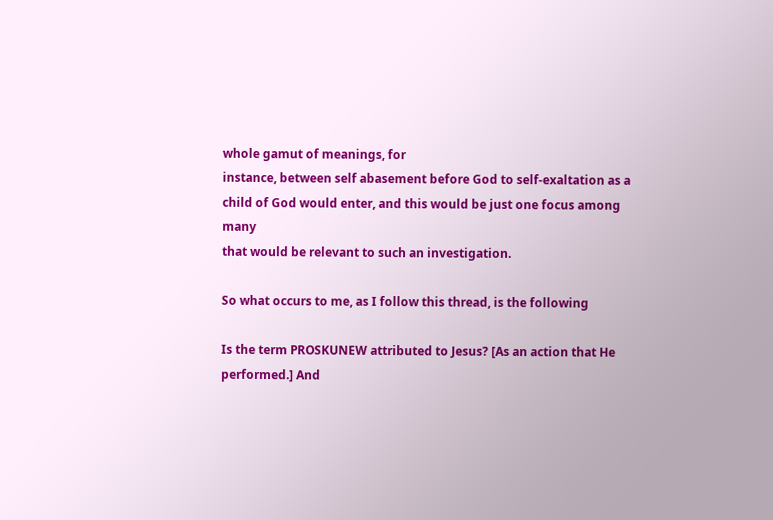whole gamut of meanings, for
instance, between self abasement before God to self-exaltation as a
child of God would enter, and this would be just one focus among many
that would be relevant to such an investigation.

So what occurs to me, as I follow this thread, is the following

Is the term PROSKUNEW attributed to Jesus? [As an action that He
performed.] And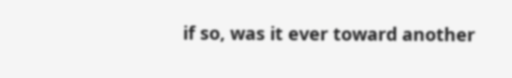if so, was it ever toward another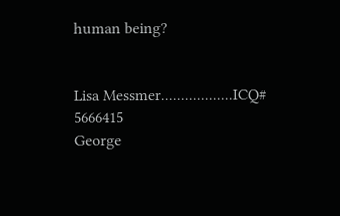human being?


Lisa Messmer..................ICQ# 5666415
George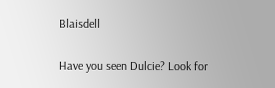Blaisdell

Have you seen Dulcie? Look for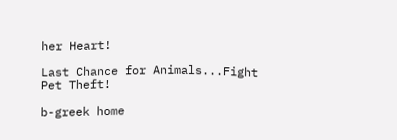her Heart!

Last Chance for Animals...Fight Pet Theft!

b-greek home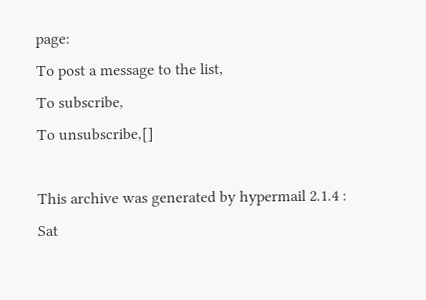page:
To post a message to the list,
To subscribe,
To unsubscribe,[]

This archive was generated by hypermail 2.1.4 : Sat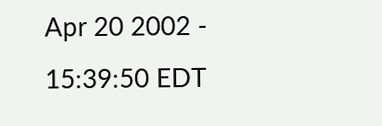Apr 20 2002 - 15:39:50 EDT